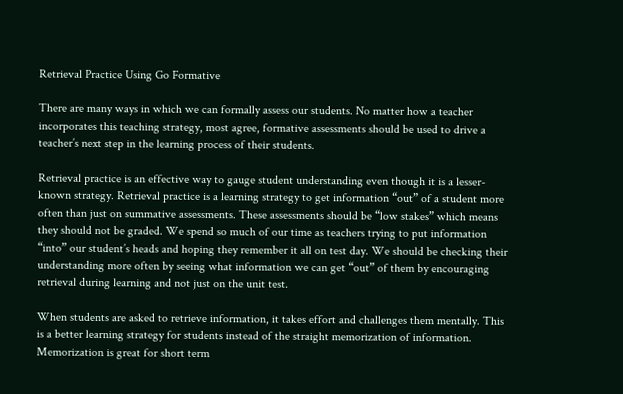Retrieval Practice Using Go Formative

There are many ways in which we can formally assess our students. No matter how a teacher incorporates this teaching strategy, most agree, formative assessments should be used to drive a teacher’s next step in the learning process of their students.

Retrieval practice is an effective way to gauge student understanding even though it is a lesser-known strategy. Retrieval practice is a learning strategy to get information “out” of a student more often than just on summative assessments. These assessments should be “low stakes” which means they should not be graded. We spend so much of our time as teachers trying to put information “into” our student’s heads and hoping they remember it all on test day. We should be checking their understanding more often by seeing what information we can get “out” of them by encouraging retrieval during learning and not just on the unit test.

When students are asked to retrieve information, it takes effort and challenges them mentally. This is a better learning strategy for students instead of the straight memorization of information. Memorization is great for short term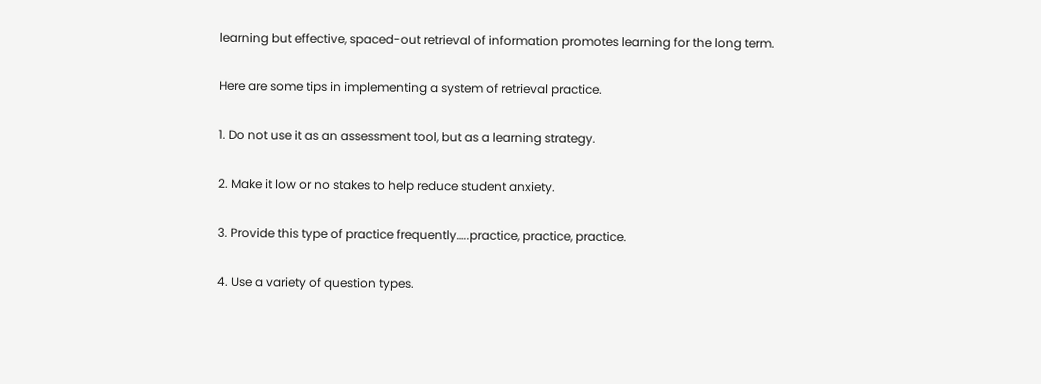learning but effective, spaced-out retrieval of information promotes learning for the long term.

Here are some tips in implementing a system of retrieval practice.

1. Do not use it as an assessment tool, but as a learning strategy.

2. Make it low or no stakes to help reduce student anxiety.

3. Provide this type of practice frequently…..practice, practice, practice.

4. Use a variety of question types.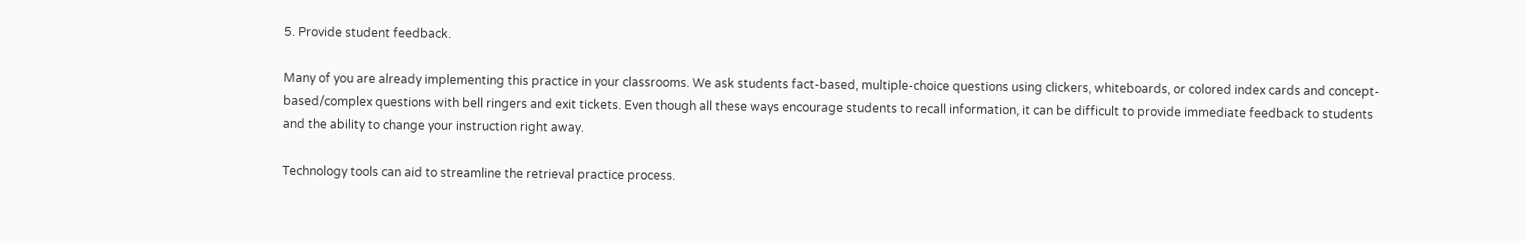5. Provide student feedback.

Many of you are already implementing this practice in your classrooms. We ask students fact-based, multiple-choice questions using clickers, whiteboards, or colored index cards and concept-based/complex questions with bell ringers and exit tickets. Even though all these ways encourage students to recall information, it can be difficult to provide immediate feedback to students and the ability to change your instruction right away.

Technology tools can aid to streamline the retrieval practice process.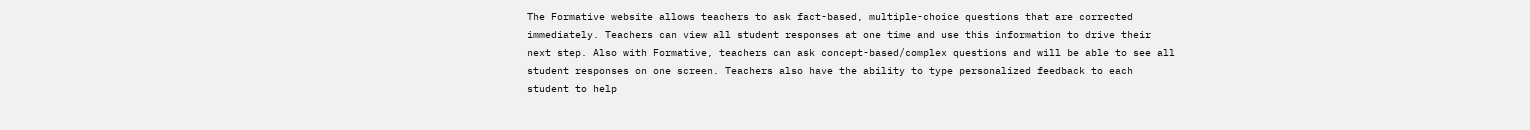The Formative website allows teachers to ask fact-based, multiple-choice questions that are corrected immediately. Teachers can view all student responses at one time and use this information to drive their next step. Also with Formative, teachers can ask concept-based/complex questions and will be able to see all student responses on one screen. Teachers also have the ability to type personalized feedback to each student to help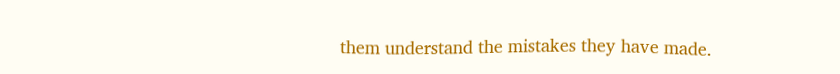them understand the mistakes they have made.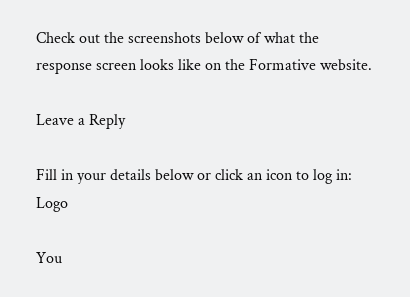Check out the screenshots below of what the response screen looks like on the Formative website.

Leave a Reply

Fill in your details below or click an icon to log in: Logo

You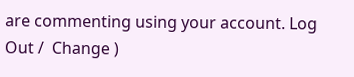are commenting using your account. Log Out /  Change )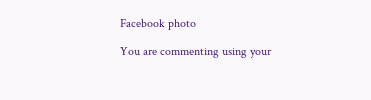Facebook photo

You are commenting using your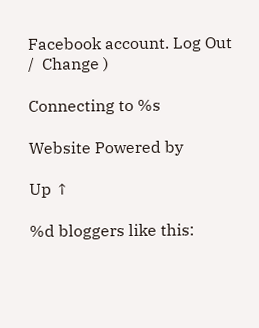Facebook account. Log Out /  Change )

Connecting to %s

Website Powered by

Up ↑

%d bloggers like this: